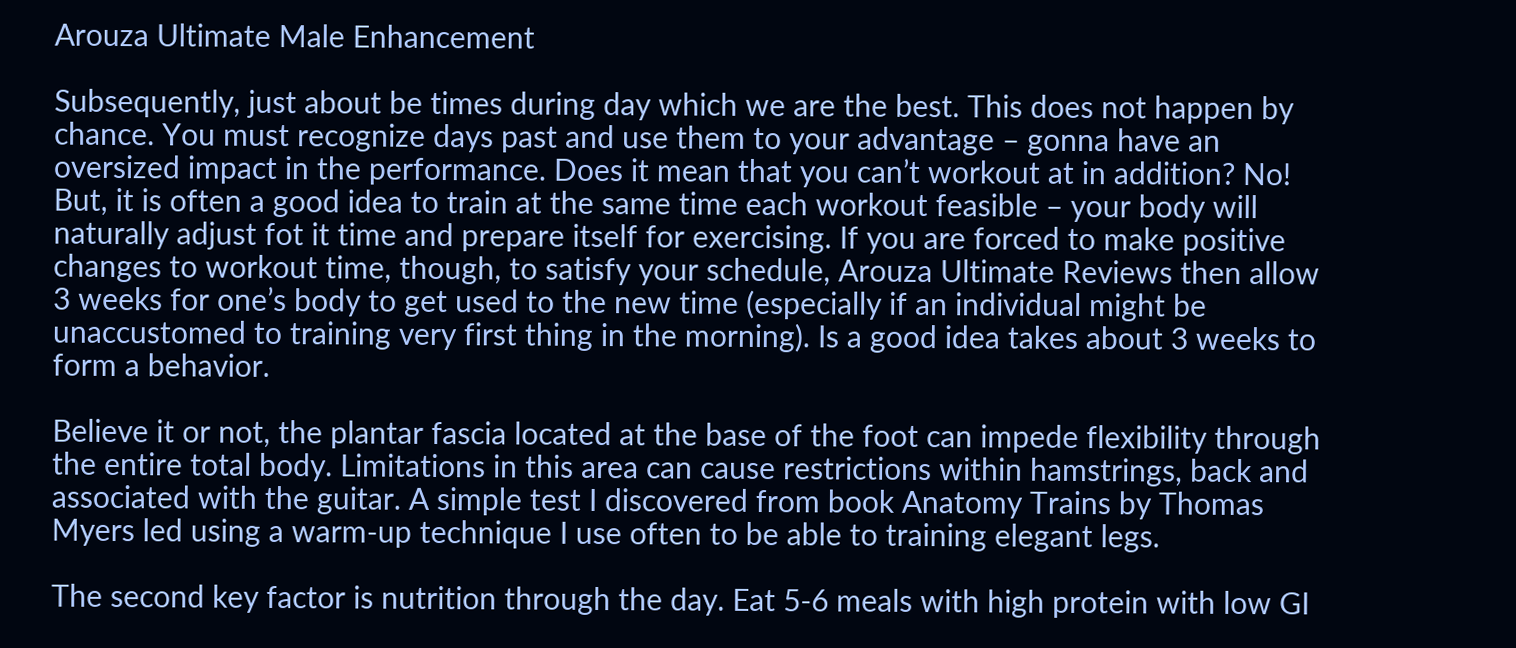Arouza Ultimate Male Enhancement

Subsequently, just about be times during day which we are the best. This does not happen by chance. You must recognize days past and use them to your advantage – gonna have an oversized impact in the performance. Does it mean that you can’t workout at in addition? No! But, it is often a good idea to train at the same time each workout feasible – your body will naturally adjust fot it time and prepare itself for exercising. If you are forced to make positive changes to workout time, though, to satisfy your schedule, Arouza Ultimate Reviews then allow 3 weeks for one’s body to get used to the new time (especially if an individual might be unaccustomed to training very first thing in the morning). Is a good idea takes about 3 weeks to form a behavior.

Believe it or not, the plantar fascia located at the base of the foot can impede flexibility through the entire total body. Limitations in this area can cause restrictions within hamstrings, back and associated with the guitar. A simple test I discovered from book Anatomy Trains by Thomas Myers led using a warm-up technique I use often to be able to training elegant legs.

The second key factor is nutrition through the day. Eat 5-6 meals with high protein with low GI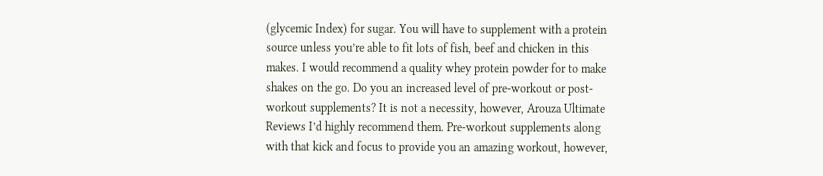(glycemic Index) for sugar. You will have to supplement with a protein source unless you’re able to fit lots of fish, beef and chicken in this makes. I would recommend a quality whey protein powder for to make shakes on the go. Do you an increased level of pre-workout or post-workout supplements? It is not a necessity, however, Arouza Ultimate Reviews I’d highly recommend them. Pre-workout supplements along with that kick and focus to provide you an amazing workout, however,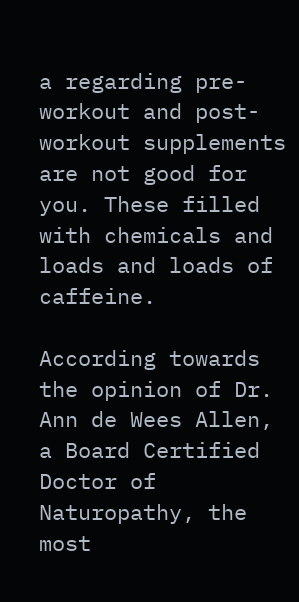a regarding pre-workout and post-workout supplements are not good for you. These filled with chemicals and loads and loads of caffeine.

According towards the opinion of Dr. Ann de Wees Allen, a Board Certified Doctor of Naturopathy, the most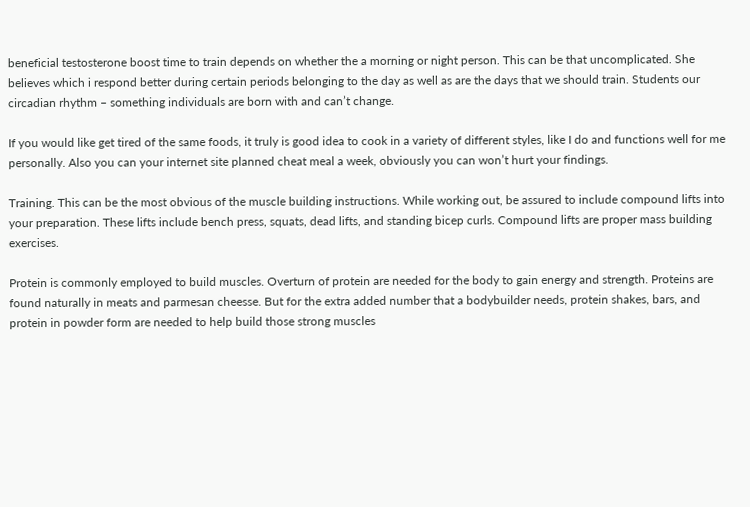beneficial testosterone boost time to train depends on whether the a morning or night person. This can be that uncomplicated. She believes which i respond better during certain periods belonging to the day as well as are the days that we should train. Students our circadian rhythm – something individuals are born with and can’t change.

If you would like get tired of the same foods, it truly is good idea to cook in a variety of different styles, like I do and functions well for me personally. Also you can your internet site planned cheat meal a week, obviously you can won’t hurt your findings.

Training. This can be the most obvious of the muscle building instructions. While working out, be assured to include compound lifts into your preparation. These lifts include bench press, squats, dead lifts, and standing bicep curls. Compound lifts are proper mass building exercises.

Protein is commonly employed to build muscles. Overturn of protein are needed for the body to gain energy and strength. Proteins are found naturally in meats and parmesan cheesse. But for the extra added number that a bodybuilder needs, protein shakes, bars, and protein in powder form are needed to help build those strong muscles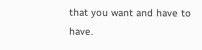that you want and have to have.